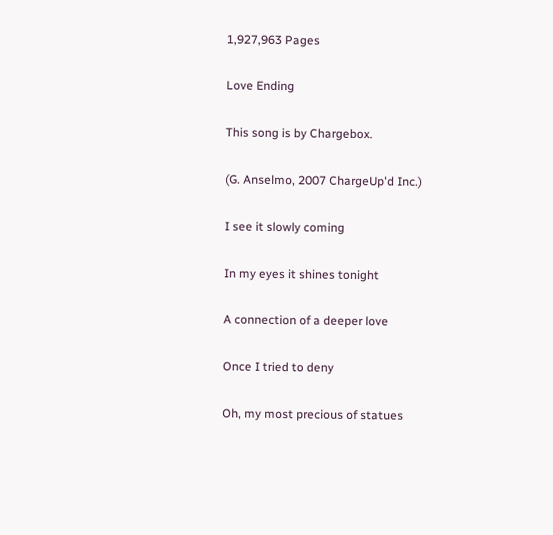1,927,963 Pages

Love Ending

This song is by Chargebox.

(G. Anselmo, 2007 ChargeUp'd Inc.)

I see it slowly coming

In my eyes it shines tonight

A connection of a deeper love

Once I tried to deny

Oh, my most precious of statues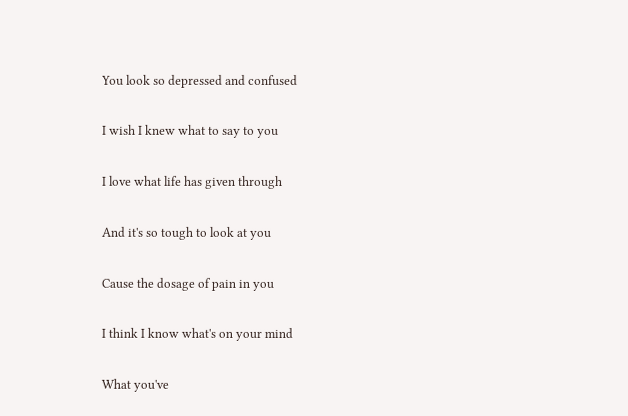You look so depressed and confused

I wish I knew what to say to you

I love what life has given through

And it's so tough to look at you

Cause the dosage of pain in you

I think I know what's on your mind

What you've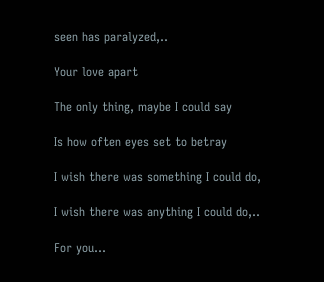seen has paralyzed,..

Your love apart

The only thing, maybe I could say

Is how often eyes set to betray

I wish there was something I could do,

I wish there was anything I could do,..

For you...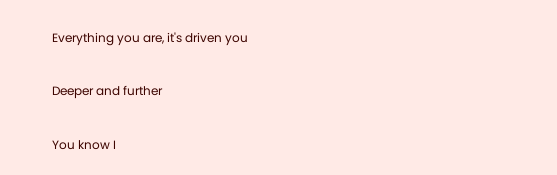Everything you are, it's driven you

Deeper and further

You know I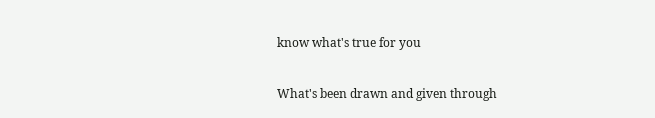know what's true for you

What's been drawn and given through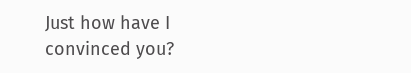Just how have I convinced you?